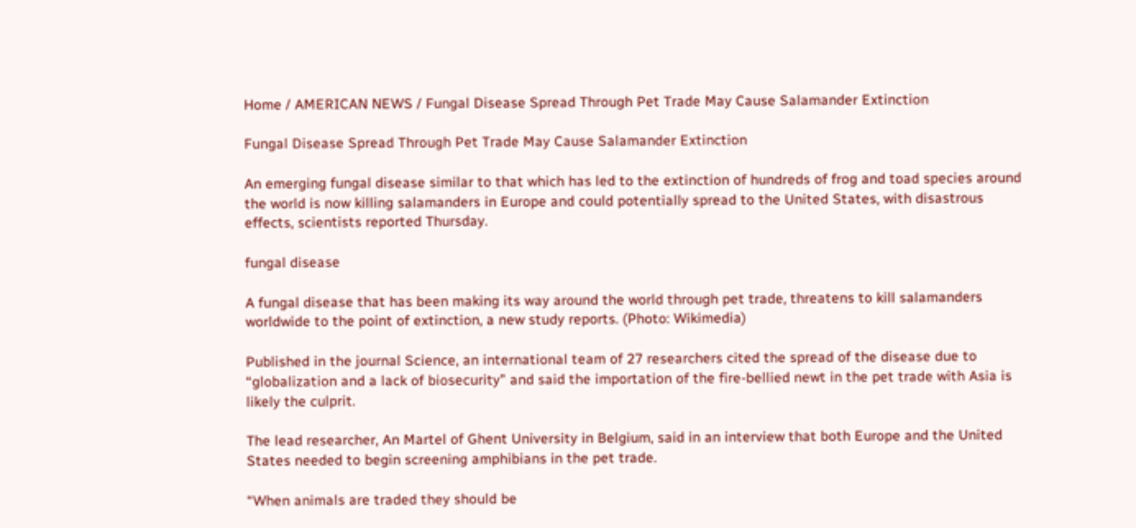Home / AMERICAN NEWS / Fungal Disease Spread Through Pet Trade May Cause Salamander Extinction

Fungal Disease Spread Through Pet Trade May Cause Salamander Extinction

An emerging fungal disease similar to that which has led to the extinction of hundreds of frog and toad species around the world is now killing salamanders in Europe and could potentially spread to the United States, with disastrous effects, scientists reported Thursday.

fungal disease

A fungal disease that has been making its way around the world through pet trade, threatens to kill salamanders worldwide to the point of extinction, a new study reports. (Photo: Wikimedia)

Published in the journal Science, an international team of 27 researchers cited the spread of the disease due to “globalization and a lack of biosecurity” and said the importation of the fire-bellied newt in the pet trade with Asia is likely the culprit.

The lead researcher, An Martel of Ghent University in Belgium, said in an interview that both Europe and the United States needed to begin screening amphibians in the pet trade.

“When animals are traded they should be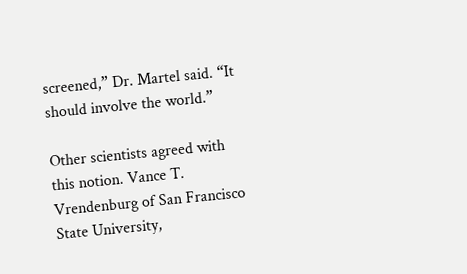screened,” Dr. Martel said. “It should involve the world.”

Other scientists agreed with this notion. Vance T. Vrendenburg of San Francisco State University,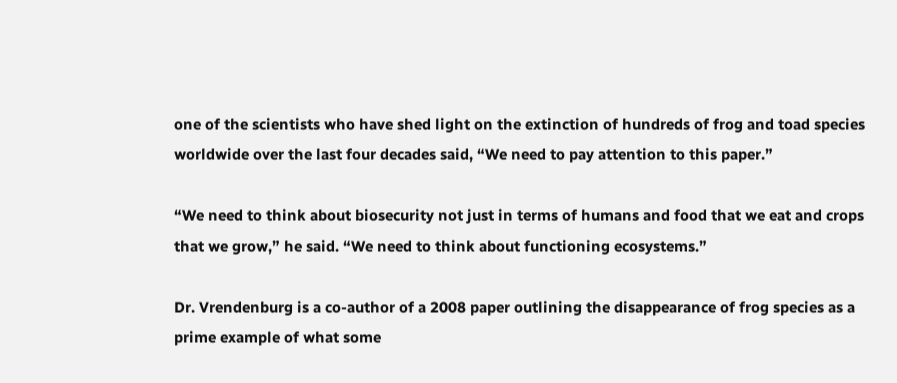one of the scientists who have shed light on the extinction of hundreds of frog and toad species worldwide over the last four decades said, “We need to pay attention to this paper.”

“We need to think about biosecurity not just in terms of humans and food that we eat and crops that we grow,” he said. “We need to think about functioning ecosystems.”

Dr. Vrendenburg is a co-author of a 2008 paper outlining the disappearance of frog species as a prime example of what some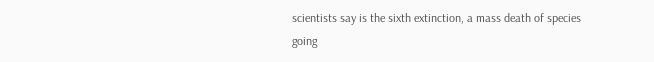scientists say is the sixth extinction, a mass death of species going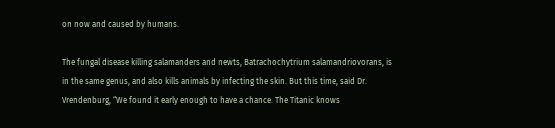on now and caused by humans.

The fungal disease killing salamanders and newts, Batrachochytrium salamandriovorans, is in the same genus, and also kills animals by infecting the skin. But this time, said Dr. Vrendenburg, “We found it early enough to have a chance. The Titanic knows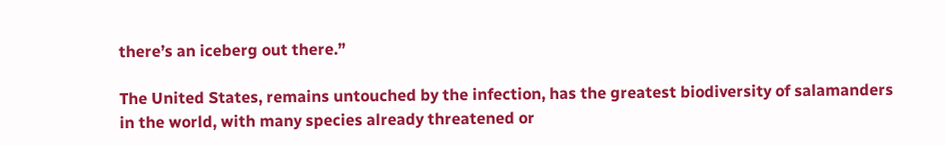there’s an iceberg out there.”

The United States, remains untouched by the infection, has the greatest biodiversity of salamanders in the world, with many species already threatened or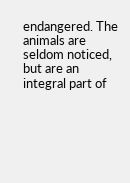endangered. The animals are seldom noticed, but are an integral part of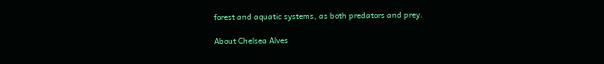forest and aquatic systems, as both predators and prey.

About Chelsea Alves